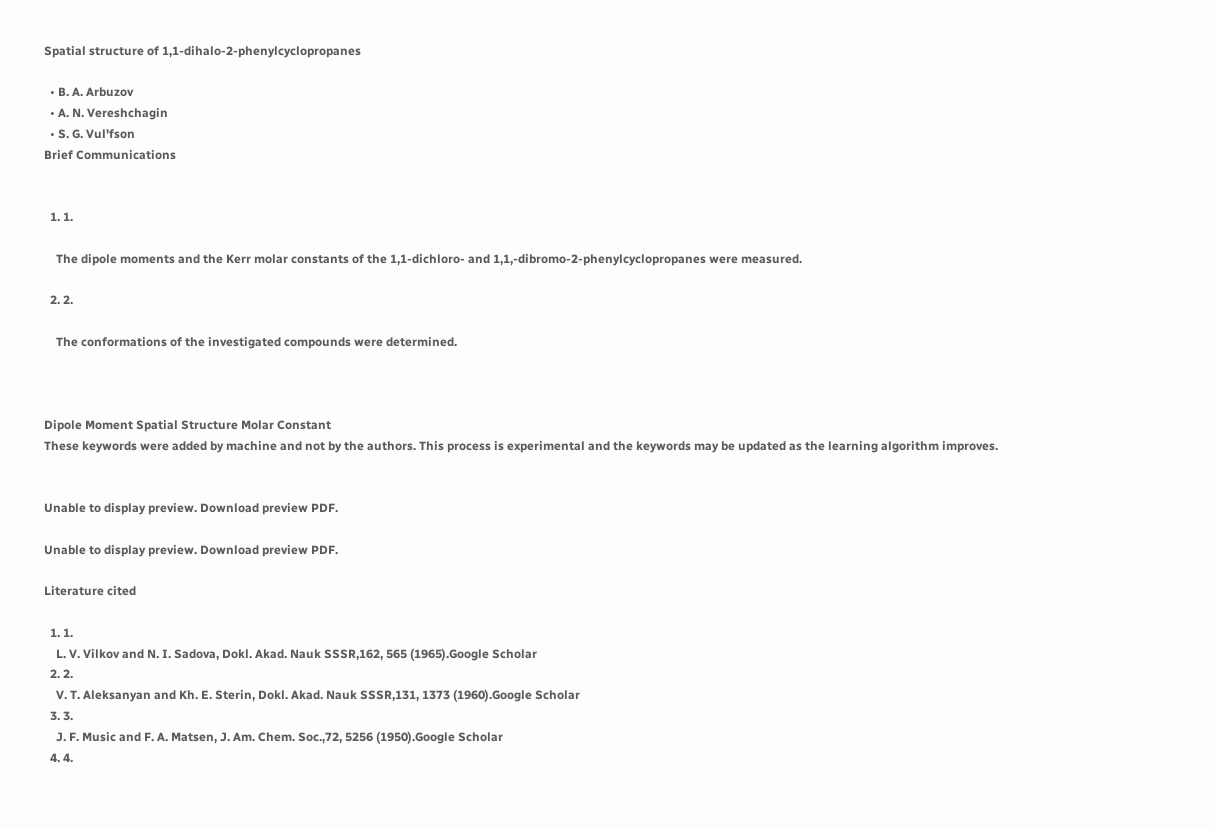Spatial structure of 1,1-dihalo-2-phenylcyclopropanes

  • B. A. Arbuzov
  • A. N. Vereshchagin
  • S. G. Vul'fson
Brief Communications


  1. 1.

    The dipole moments and the Kerr molar constants of the 1,1-dichloro- and 1,1,-dibromo-2-phenylcyclopropanes were measured.

  2. 2.

    The conformations of the investigated compounds were determined.



Dipole Moment Spatial Structure Molar Constant
These keywords were added by machine and not by the authors. This process is experimental and the keywords may be updated as the learning algorithm improves.


Unable to display preview. Download preview PDF.

Unable to display preview. Download preview PDF.

Literature cited

  1. 1.
    L. V. Vilkov and N. I. Sadova, Dokl. Akad. Nauk SSSR,162, 565 (1965).Google Scholar
  2. 2.
    V. T. Aleksanyan and Kh. E. Sterin, Dokl. Akad. Nauk SSSR,131, 1373 (1960).Google Scholar
  3. 3.
    J. F. Music and F. A. Matsen, J. Am. Chem. Soc.,72, 5256 (1950).Google Scholar
  4. 4.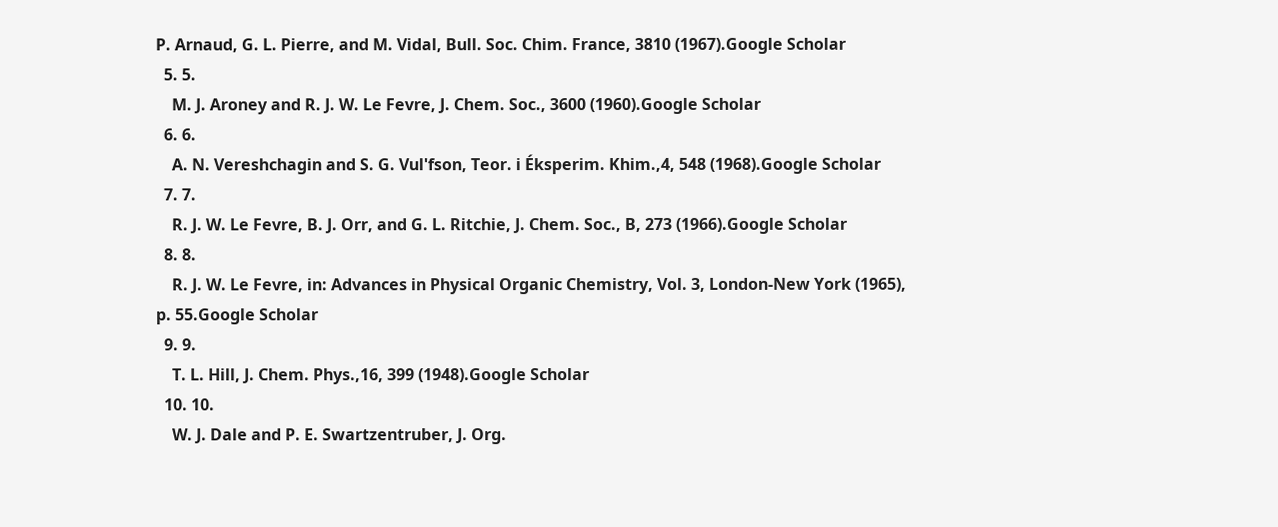P. Arnaud, G. L. Pierre, and M. Vidal, Bull. Soc. Chim. France, 3810 (1967).Google Scholar
  5. 5.
    M. J. Aroney and R. J. W. Le Fevre, J. Chem. Soc., 3600 (1960).Google Scholar
  6. 6.
    A. N. Vereshchagin and S. G. Vul'fson, Teor. i Éksperim. Khim.,4, 548 (1968).Google Scholar
  7. 7.
    R. J. W. Le Fevre, B. J. Orr, and G. L. Ritchie, J. Chem. Soc., B, 273 (1966).Google Scholar
  8. 8.
    R. J. W. Le Fevre, in: Advances in Physical Organic Chemistry, Vol. 3, London-New York (1965), p. 55.Google Scholar
  9. 9.
    T. L. Hill, J. Chem. Phys.,16, 399 (1948).Google Scholar
  10. 10.
    W. J. Dale and P. E. Swartzentruber, J. Org.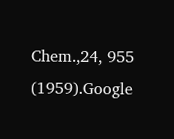Chem.,24, 955 (1959).Google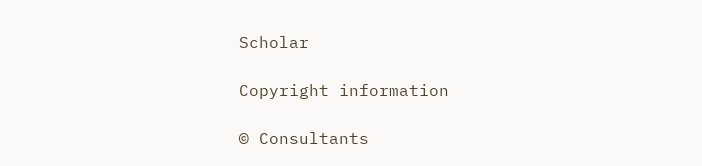Scholar

Copyright information

© Consultants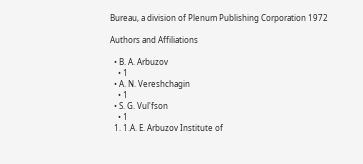Bureau, a division of Plenum Publishing Corporation 1972

Authors and Affiliations

  • B. A. Arbuzov
    • 1
  • A. N. Vereshchagin
    • 1
  • S. G. Vul'fson
    • 1
  1. 1.A. E. Arbuzov Institute of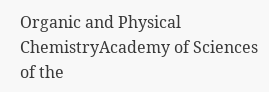Organic and Physical ChemistryAcademy of Sciences of the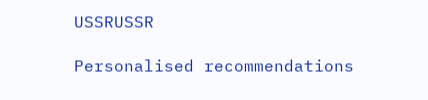USSRUSSR

Personalised recommendations